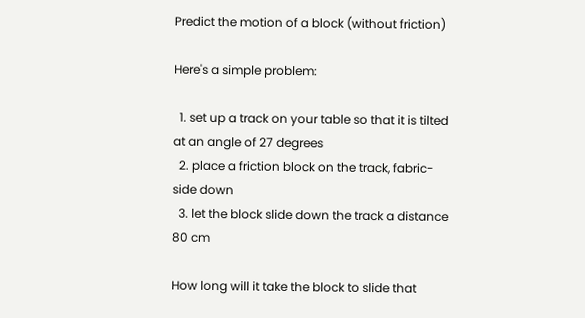Predict the motion of a block (without friction)

Here's a simple problem:

  1. set up a track on your table so that it is tilted at an angle of 27 degrees
  2. place a friction block on the track, fabric-side down
  3. let the block slide down the track a distance 80 cm

How long will it take the block to slide that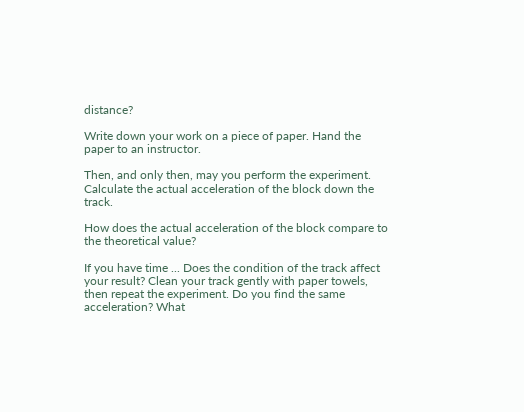distance?

Write down your work on a piece of paper. Hand the paper to an instructor.

Then, and only then, may you perform the experiment. Calculate the actual acceleration of the block down the track.

How does the actual acceleration of the block compare to the theoretical value?

If you have time ... Does the condition of the track affect your result? Clean your track gently with paper towels, then repeat the experiment. Do you find the same acceleration? What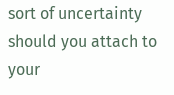sort of uncertainty should you attach to your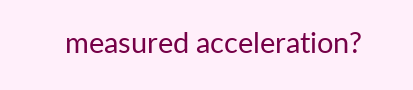measured acceleration?